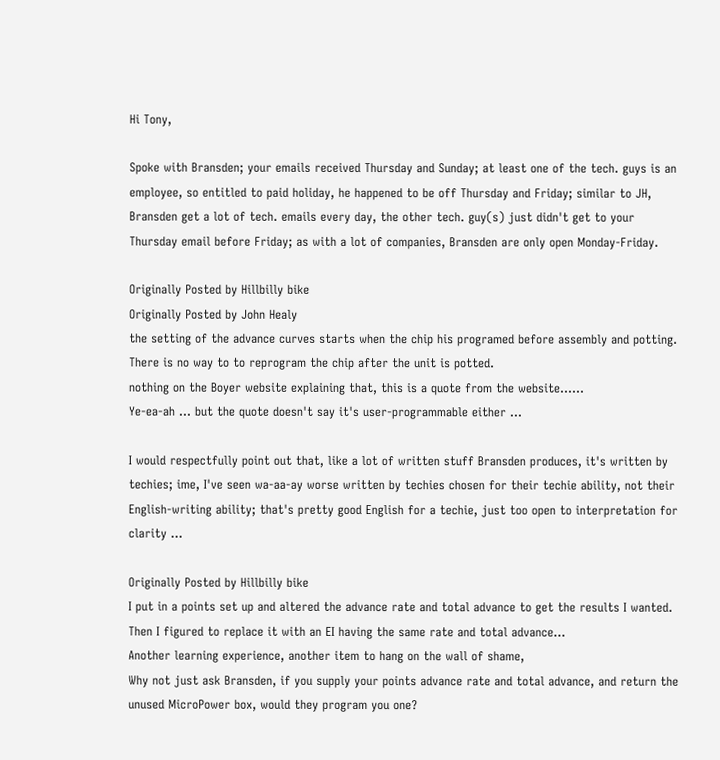Hi Tony,

Spoke with Bransden; your emails received Thursday and Sunday; at least one of the tech. guys is an employee, so entitled to paid holiday, he happened to be off Thursday and Friday; similar to JH, Bransden get a lot of tech. emails every day, the other tech. guy(s) just didn't get to your Thursday email before Friday; as with a lot of companies, Bransden are only open Monday-Friday.

Originally Posted by Hillbilly bike
Originally Posted by John Healy
the setting of the advance curves starts when the chip his programed before assembly and potting. There is no way to to reprogram the chip after the unit is potted.
nothing on the Boyer website explaining that, this is a quote from the website......
Ye-ea-ah ... but the quote doesn't say it's user-programmable either ...

I would respectfully point out that, like a lot of written stuff Bransden produces, it's written by techies; ime, I've seen wa-aa-ay worse written by techies chosen for their techie ability, not their English-writing ability; that's pretty good English for a techie, just too open to interpretation for clarity ...

Originally Posted by Hillbilly bike
I put in a points set up and altered the advance rate and total advance to get the results I wanted. Then I figured to replace it with an EI having the same rate and total advance...
Another learning experience, another item to hang on the wall of shame,
Why not just ask Bransden, if you supply your points advance rate and total advance, and return the unused MicroPower box, would they program you one?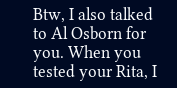Btw, I also talked to Al Osborn for you. When you tested your Rita, I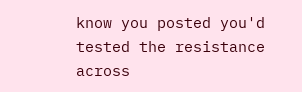know you posted you'd tested the resistance across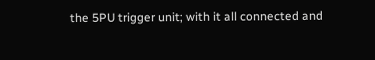the 5PU trigger unit; with it all connected and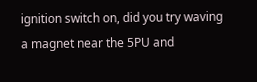ignition switch on, did you try waving a magnet near the 5PU and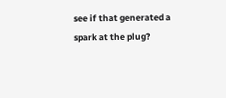see if that generated a spark at the plug?